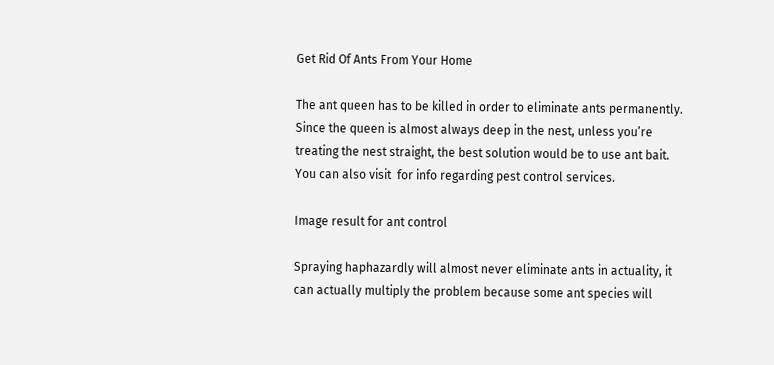Get Rid Of Ants From Your Home

The ant queen has to be killed in order to eliminate ants permanently.  Since the queen is almost always deep in the nest, unless you’re treating the nest straight, the best solution would be to use ant bait. You can also visit  for info regarding pest control services.

Image result for ant control

Spraying haphazardly will almost never eliminate ants in actuality, it can actually multiply the problem because some ant species will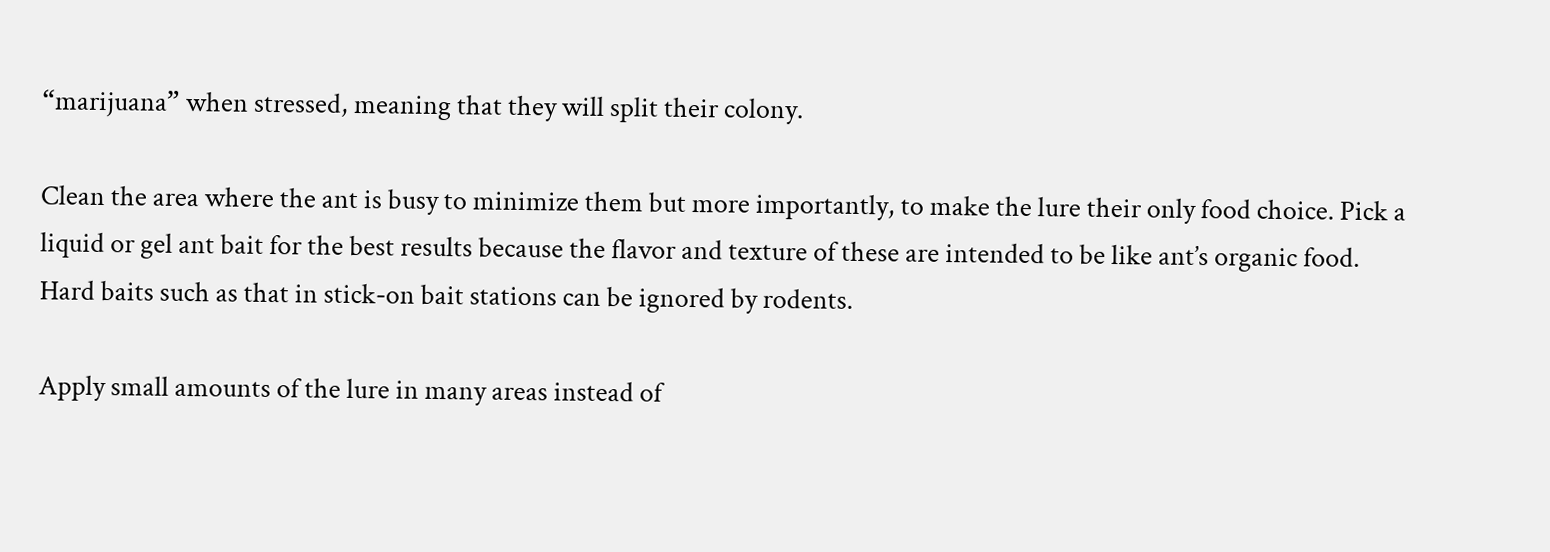“marijuana” when stressed, meaning that they will split their colony.

Clean the area where the ant is busy to minimize them but more importantly, to make the lure their only food choice. Pick a liquid or gel ant bait for the best results because the flavor and texture of these are intended to be like ant’s organic food.  Hard baits such as that in stick-on bait stations can be ignored by rodents.

Apply small amounts of the lure in many areas instead of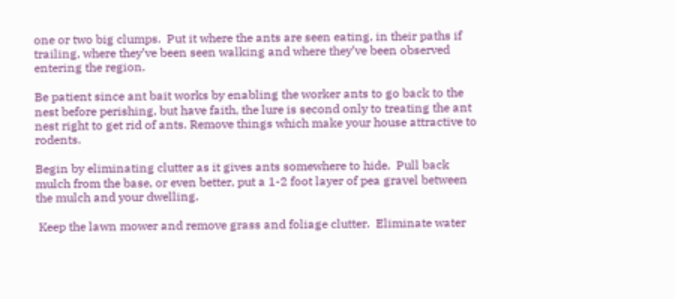one or two big clumps.  Put it where the ants are seen eating, in their paths if trailing, where they’ve been seen walking and where they’ve been observed entering the region.

Be patient since ant bait works by enabling the worker ants to go back to the nest before perishing, but have faith, the lure is second only to treating the ant nest right to get rid of ants. Remove things which make your house attractive to rodents.

Begin by eliminating clutter as it gives ants somewhere to hide.  Pull back mulch from the base, or even better, put a 1-2 foot layer of pea gravel between the mulch and your dwelling.

 Keep the lawn mower and remove grass and foliage clutter.  Eliminate water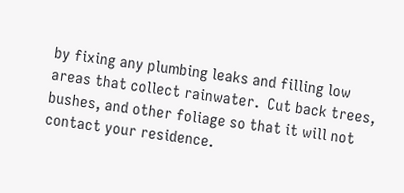by fixing any plumbing leaks and filling low areas that collect rainwater.  Cut back trees, bushes, and other foliage so that it will not contact your residence.